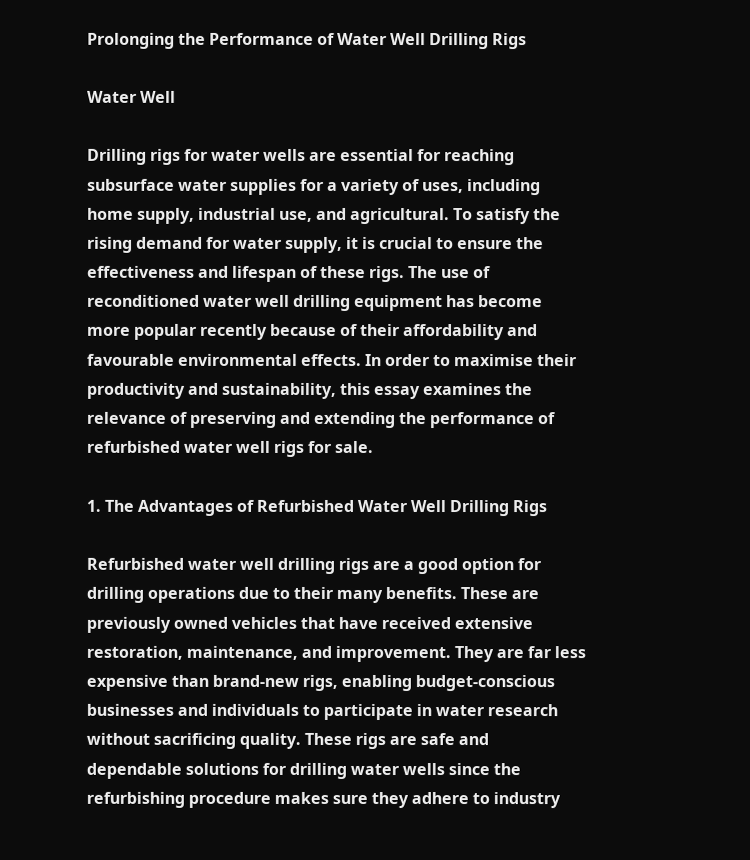Prolonging the Performance of Water Well Drilling Rigs

Water Well

Drilling rigs for water wells are essential for reaching subsurface water supplies for a variety of uses, including home supply, industrial use, and agricultural. To satisfy the rising demand for water supply, it is crucial to ensure the effectiveness and lifespan of these rigs. The use of reconditioned water well drilling equipment has become more popular recently because of their affordability and favourable environmental effects. In order to maximise their productivity and sustainability, this essay examines the relevance of preserving and extending the performance of refurbished water well rigs for sale.

1. The Advantages of Refurbished Water Well Drilling Rigs

Refurbished water well drilling rigs are a good option for drilling operations due to their many benefits. These are previously owned vehicles that have received extensive restoration, maintenance, and improvement. They are far less expensive than brand-new rigs, enabling budget-conscious businesses and individuals to participate in water research without sacrificing quality. These rigs are safe and dependable solutions for drilling water wells since the refurbishing procedure makes sure they adhere to industry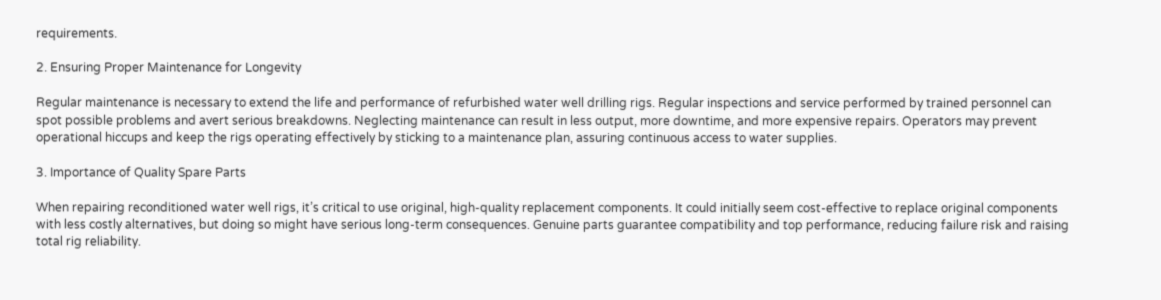requirements.

2. Ensuring Proper Maintenance for Longevity

Regular maintenance is necessary to extend the life and performance of refurbished water well drilling rigs. Regular inspections and service performed by trained personnel can spot possible problems and avert serious breakdowns. Neglecting maintenance can result in less output, more downtime, and more expensive repairs. Operators may prevent operational hiccups and keep the rigs operating effectively by sticking to a maintenance plan, assuring continuous access to water supplies.

3. Importance of Quality Spare Parts

When repairing reconditioned water well rigs, it’s critical to use original, high-quality replacement components. It could initially seem cost-effective to replace original components with less costly alternatives, but doing so might have serious long-term consequences. Genuine parts guarantee compatibility and top performance, reducing failure risk and raising total rig reliability.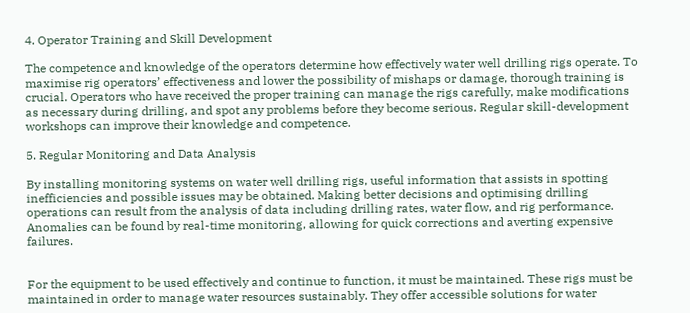4. Operator Training and Skill Development

The competence and knowledge of the operators determine how effectively water well drilling rigs operate. To maximise rig operators’ effectiveness and lower the possibility of mishaps or damage, thorough training is crucial. Operators who have received the proper training can manage the rigs carefully, make modifications as necessary during drilling, and spot any problems before they become serious. Regular skill-development workshops can improve their knowledge and competence.

5. Regular Monitoring and Data Analysis

By installing monitoring systems on water well drilling rigs, useful information that assists in spotting inefficiencies and possible issues may be obtained. Making better decisions and optimising drilling operations can result from the analysis of data including drilling rates, water flow, and rig performance. Anomalies can be found by real-time monitoring, allowing for quick corrections and averting expensive failures.


For the equipment to be used effectively and continue to function, it must be maintained. These rigs must be maintained in order to manage water resources sustainably. They offer accessible solutions for water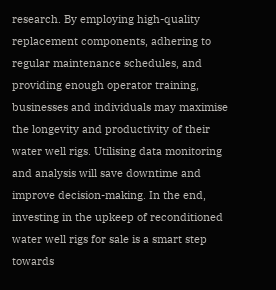research. By employing high-quality replacement components, adhering to regular maintenance schedules, and providing enough operator training, businesses and individuals may maximise the longevity and productivity of their water well rigs. Utilising data monitoring and analysis will save downtime and improve decision-making. In the end, investing in the upkeep of reconditioned water well rigs for sale is a smart step towards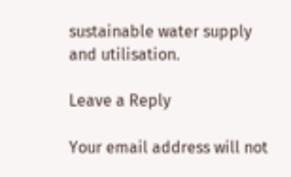sustainable water supply and utilisation.

Leave a Reply

Your email address will not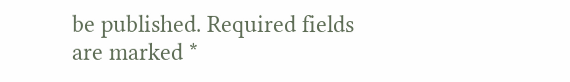be published. Required fields are marked *